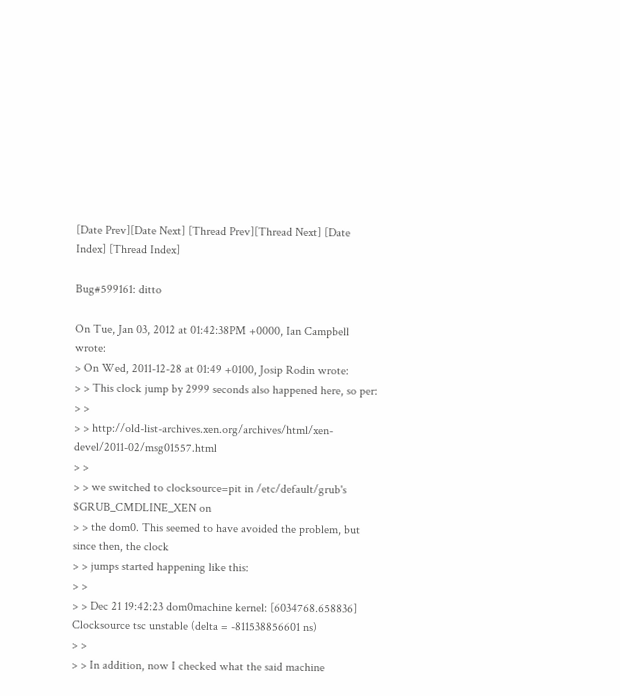[Date Prev][Date Next] [Thread Prev][Thread Next] [Date Index] [Thread Index]

Bug#599161: ditto

On Tue, Jan 03, 2012 at 01:42:38PM +0000, Ian Campbell wrote:
> On Wed, 2011-12-28 at 01:49 +0100, Josip Rodin wrote:
> > This clock jump by 2999 seconds also happened here, so per:
> >
> > http://old-list-archives.xen.org/archives/html/xen-devel/2011-02/msg01557.html
> >
> > we switched to clocksource=pit in /etc/default/grub's $GRUB_CMDLINE_XEN on
> > the dom0. This seemed to have avoided the problem, but since then, the clock
> > jumps started happening like this:
> >
> > Dec 21 19:42:23 dom0machine kernel: [6034768.658836] Clocksource tsc unstable (delta = -811538856601 ns)
> >
> > In addition, now I checked what the said machine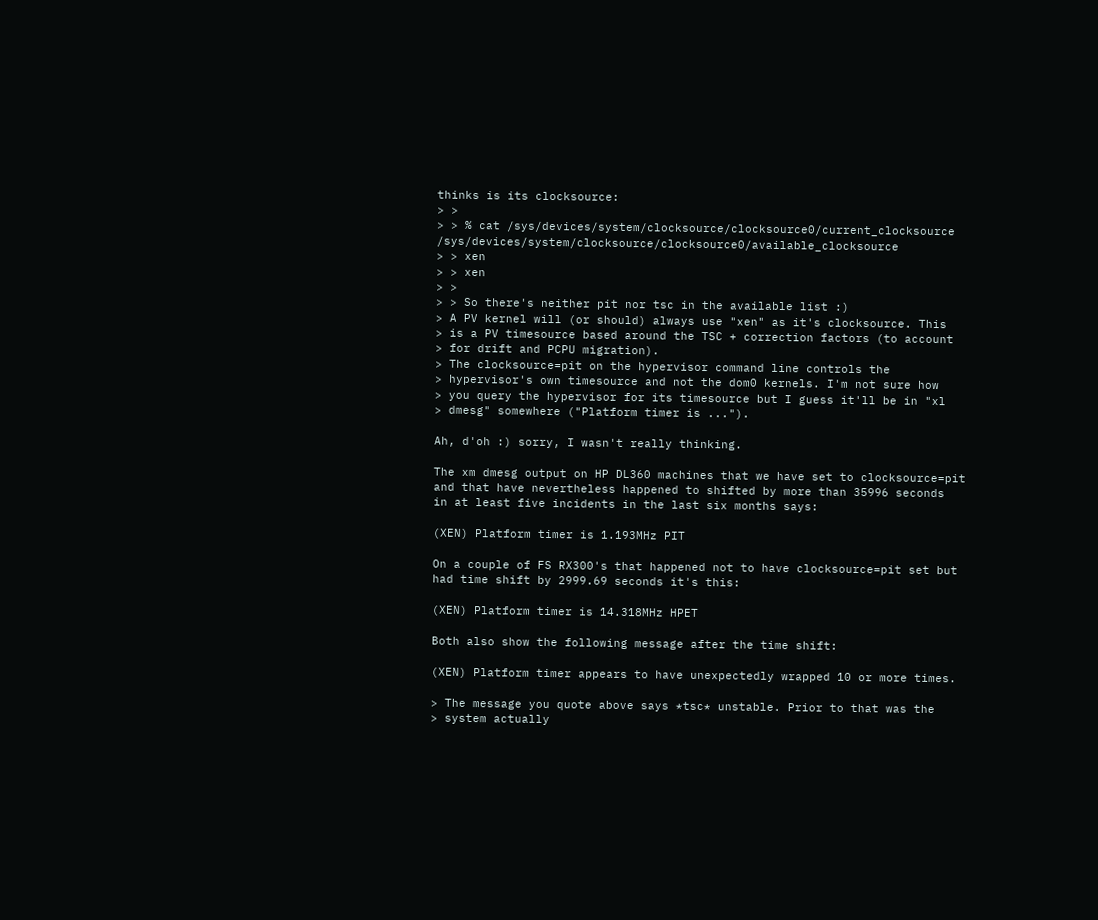thinks is its clocksource:
> >
> > % cat /sys/devices/system/clocksource/clocksource0/current_clocksource /sys/devices/system/clocksource/clocksource0/available_clocksource
> > xen
> > xen
> >
> > So there's neither pit nor tsc in the available list :)
> A PV kernel will (or should) always use "xen" as it's clocksource. This
> is a PV timesource based around the TSC + correction factors (to account
> for drift and PCPU migration).
> The clocksource=pit on the hypervisor command line controls the
> hypervisor's own timesource and not the dom0 kernels. I'm not sure how
> you query the hypervisor for its timesource but I guess it'll be in "xl
> dmesg" somewhere ("Platform timer is ...").

Ah, d'oh :) sorry, I wasn't really thinking.

The xm dmesg output on HP DL360 machines that we have set to clocksource=pit
and that have nevertheless happened to shifted by more than 35996 seconds
in at least five incidents in the last six months says:

(XEN) Platform timer is 1.193MHz PIT

On a couple of FS RX300's that happened not to have clocksource=pit set but
had time shift by 2999.69 seconds it's this:

(XEN) Platform timer is 14.318MHz HPET

Both also show the following message after the time shift:

(XEN) Platform timer appears to have unexpectedly wrapped 10 or more times.

> The message you quote above says *tsc* unstable. Prior to that was the
> system actually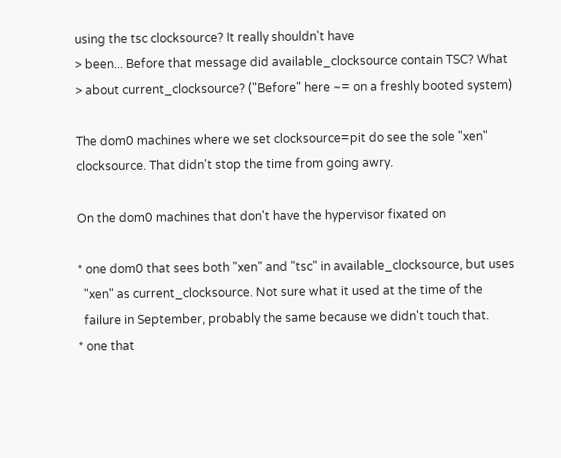using the tsc clocksource? It really shouldn't have
> been... Before that message did available_clocksource contain TSC? What
> about current_clocksource? ("Before" here ~= on a freshly booted system)

The dom0 machines where we set clocksource=pit do see the sole "xen"
clocksource. That didn't stop the time from going awry.

On the dom0 machines that don't have the hypervisor fixated on

* one dom0 that sees both "xen" and "tsc" in available_clocksource, but uses
  "xen" as current_clocksource. Not sure what it used at the time of the
  failure in September, probably the same because we didn't touch that.
* one that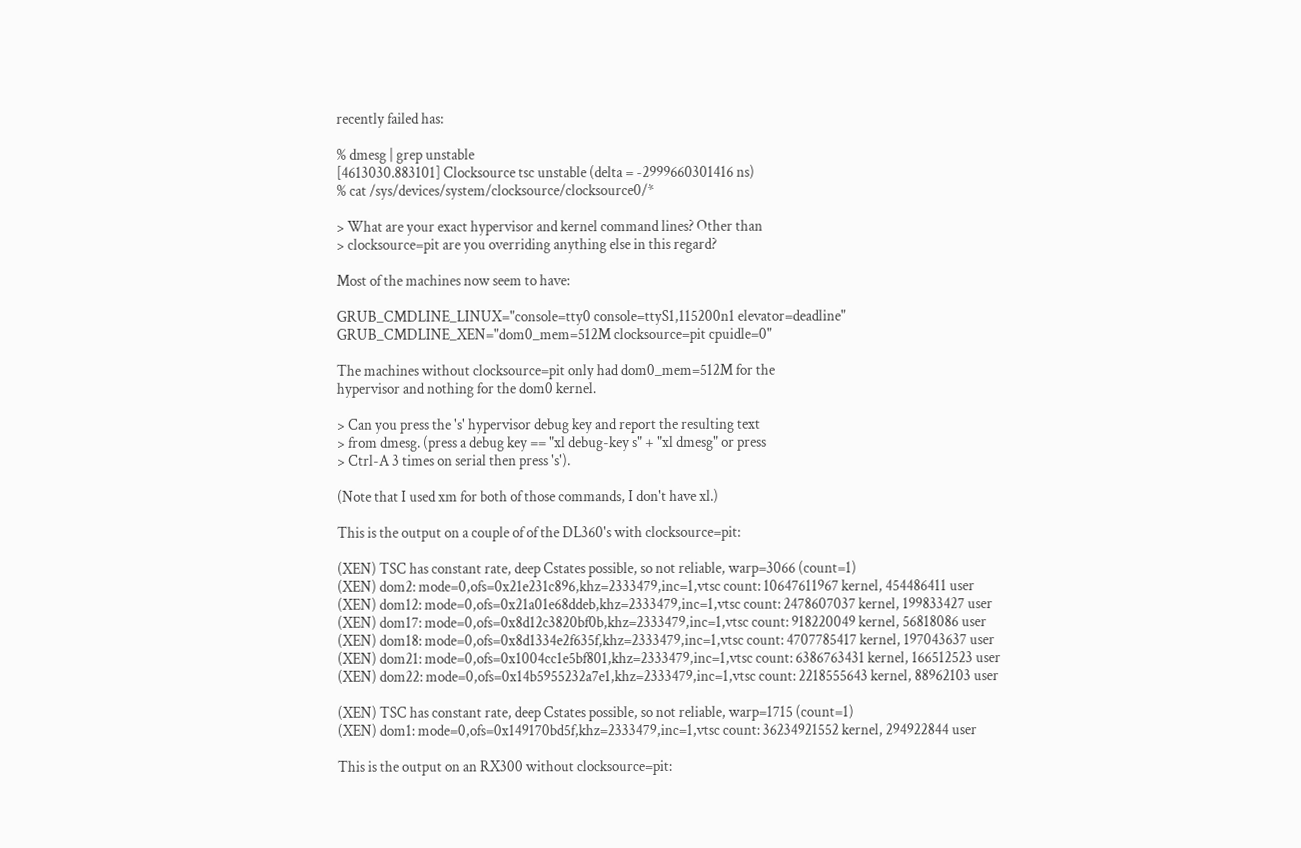recently failed has:

% dmesg | grep unstable
[4613030.883101] Clocksource tsc unstable (delta = -2999660301416 ns)
% cat /sys/devices/system/clocksource/clocksource0/*

> What are your exact hypervisor and kernel command lines? Other than
> clocksource=pit are you overriding anything else in this regard?

Most of the machines now seem to have:

GRUB_CMDLINE_LINUX="console=tty0 console=ttyS1,115200n1 elevator=deadline"
GRUB_CMDLINE_XEN="dom0_mem=512M clocksource=pit cpuidle=0"

The machines without clocksource=pit only had dom0_mem=512M for the
hypervisor and nothing for the dom0 kernel.

> Can you press the 's' hypervisor debug key and report the resulting text
> from dmesg. (press a debug key == "xl debug-key s" + "xl dmesg" or press
> Ctrl-A 3 times on serial then press 's').

(Note that I used xm for both of those commands, I don't have xl.)

This is the output on a couple of of the DL360's with clocksource=pit:

(XEN) TSC has constant rate, deep Cstates possible, so not reliable, warp=3066 (count=1)
(XEN) dom2: mode=0,ofs=0x21e231c896,khz=2333479,inc=1,vtsc count: 10647611967 kernel, 454486411 user
(XEN) dom12: mode=0,ofs=0x21a01e68ddeb,khz=2333479,inc=1,vtsc count: 2478607037 kernel, 199833427 user
(XEN) dom17: mode=0,ofs=0x8d12c3820bf0b,khz=2333479,inc=1,vtsc count: 918220049 kernel, 56818086 user
(XEN) dom18: mode=0,ofs=0x8d1334e2f635f,khz=2333479,inc=1,vtsc count: 4707785417 kernel, 197043637 user
(XEN) dom21: mode=0,ofs=0x1004cc1e5bf801,khz=2333479,inc=1,vtsc count: 6386763431 kernel, 166512523 user
(XEN) dom22: mode=0,ofs=0x14b5955232a7e1,khz=2333479,inc=1,vtsc count: 2218555643 kernel, 88962103 user

(XEN) TSC has constant rate, deep Cstates possible, so not reliable, warp=1715 (count=1)
(XEN) dom1: mode=0,ofs=0x149170bd5f,khz=2333479,inc=1,vtsc count: 36234921552 kernel, 294922844 user

This is the output on an RX300 without clocksource=pit: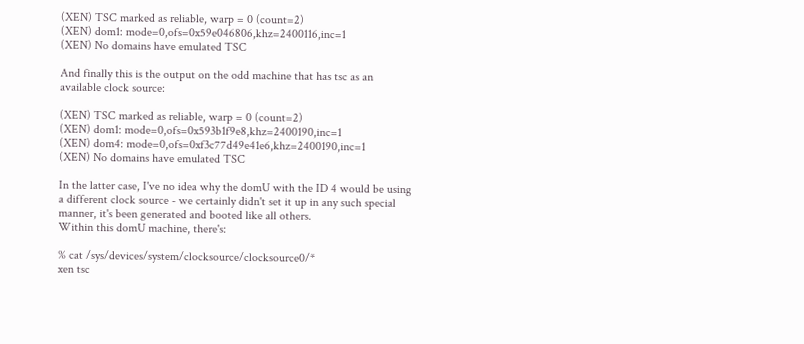(XEN) TSC marked as reliable, warp = 0 (count=2)
(XEN) dom1: mode=0,ofs=0x59e046806,khz=2400116,inc=1
(XEN) No domains have emulated TSC

And finally this is the output on the odd machine that has tsc as an
available clock source:

(XEN) TSC marked as reliable, warp = 0 (count=2)
(XEN) dom1: mode=0,ofs=0x593b1f9e8,khz=2400190,inc=1
(XEN) dom4: mode=0,ofs=0xf3c77d49e41e6,khz=2400190,inc=1
(XEN) No domains have emulated TSC

In the latter case, I've no idea why the domU with the ID 4 would be using
a different clock source - we certainly didn't set it up in any such special
manner, it's been generated and booted like all others.
Within this domU machine, there's:

% cat /sys/devices/system/clocksource/clocksource0/*
xen tsc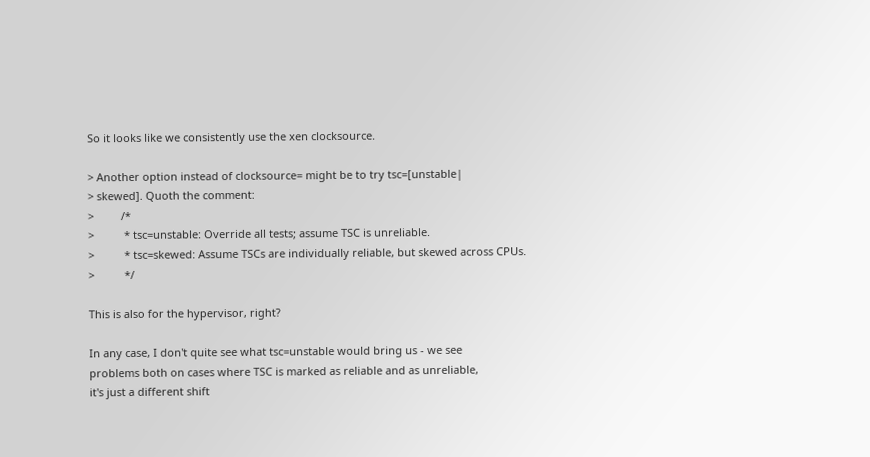So it looks like we consistently use the xen clocksource.

> Another option instead of clocksource= might be to try tsc=[unstable|
> skewed]. Quoth the comment:
>         /*
>          * tsc=unstable: Override all tests; assume TSC is unreliable.
>          * tsc=skewed: Assume TSCs are individually reliable, but skewed across CPUs.
>          */

This is also for the hypervisor, right?

In any case, I don't quite see what tsc=unstable would bring us - we see
problems both on cases where TSC is marked as reliable and as unreliable,
it's just a different shift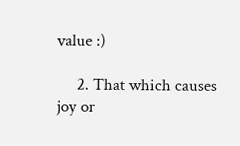value :)

     2. That which causes joy or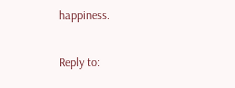happiness.

Reply to: